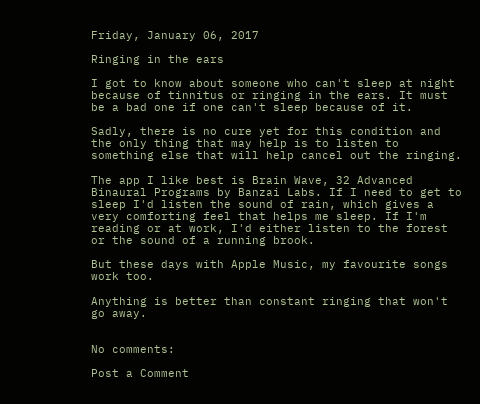Friday, January 06, 2017

Ringing in the ears

I got to know about someone who can't sleep at night because of tinnitus or ringing in the ears. It must be a bad one if one can't sleep because of it.

Sadly, there is no cure yet for this condition and the only thing that may help is to listen to something else that will help cancel out the ringing.

The app I like best is Brain Wave, 32 Advanced Binaural Programs by Banzai Labs. If I need to get to sleep I'd listen the sound of rain, which gives a very comforting feel that helps me sleep. If I'm reading or at work, I'd either listen to the forest or the sound of a running brook.

But these days with Apple Music, my favourite songs work too.

Anything is better than constant ringing that won't go away.


No comments:

Post a Comment